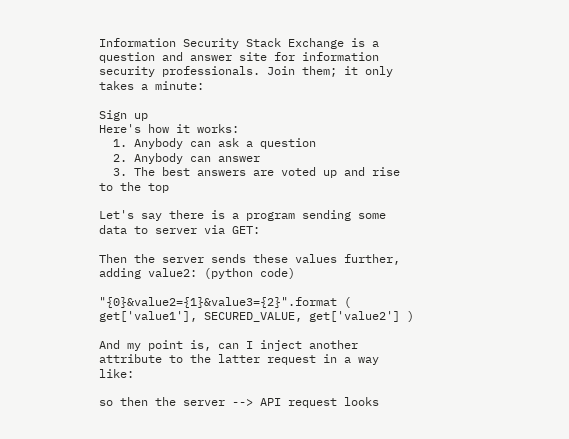Information Security Stack Exchange is a question and answer site for information security professionals. Join them; it only takes a minute:

Sign up
Here's how it works:
  1. Anybody can ask a question
  2. Anybody can answer
  3. The best answers are voted up and rise to the top

Let's say there is a program sending some data to server via GET:

Then the server sends these values further, adding value2: (python code)

"{0}&value2={1}&value3={2}".format ( get['value1'], SECURED_VALUE, get['value2'] )

And my point is, can I inject another attribute to the latter request in a way like:

so then the server --> API request looks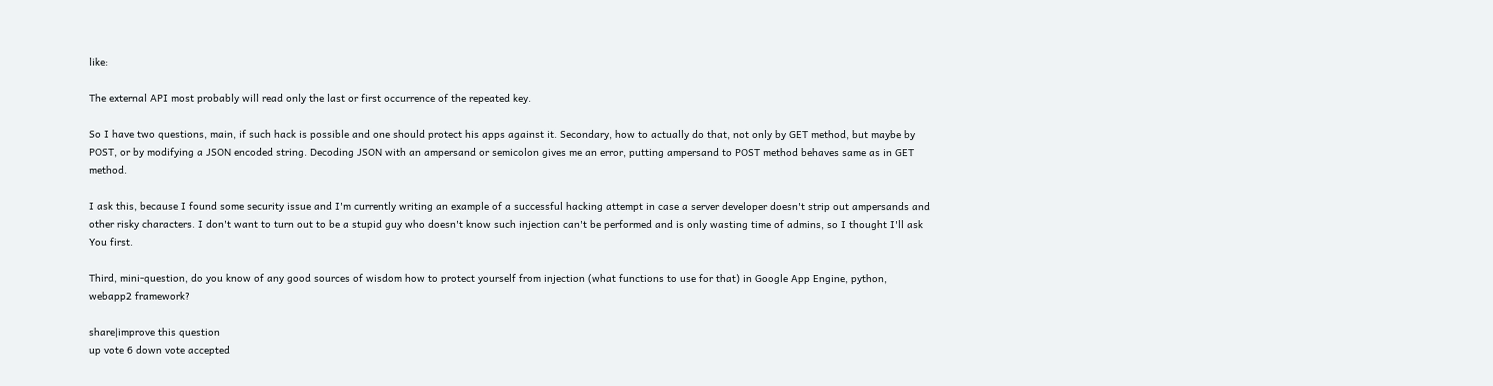like:

The external API most probably will read only the last or first occurrence of the repeated key.

So I have two questions, main, if such hack is possible and one should protect his apps against it. Secondary, how to actually do that, not only by GET method, but maybe by POST, or by modifying a JSON encoded string. Decoding JSON with an ampersand or semicolon gives me an error, putting ampersand to POST method behaves same as in GET method.

I ask this, because I found some security issue and I'm currently writing an example of a successful hacking attempt in case a server developer doesn't strip out ampersands and other risky characters. I don't want to turn out to be a stupid guy who doesn't know such injection can't be performed and is only wasting time of admins, so I thought I'll ask You first.

Third, mini-question, do you know of any good sources of wisdom how to protect yourself from injection (what functions to use for that) in Google App Engine, python, webapp2 framework?

share|improve this question
up vote 6 down vote accepted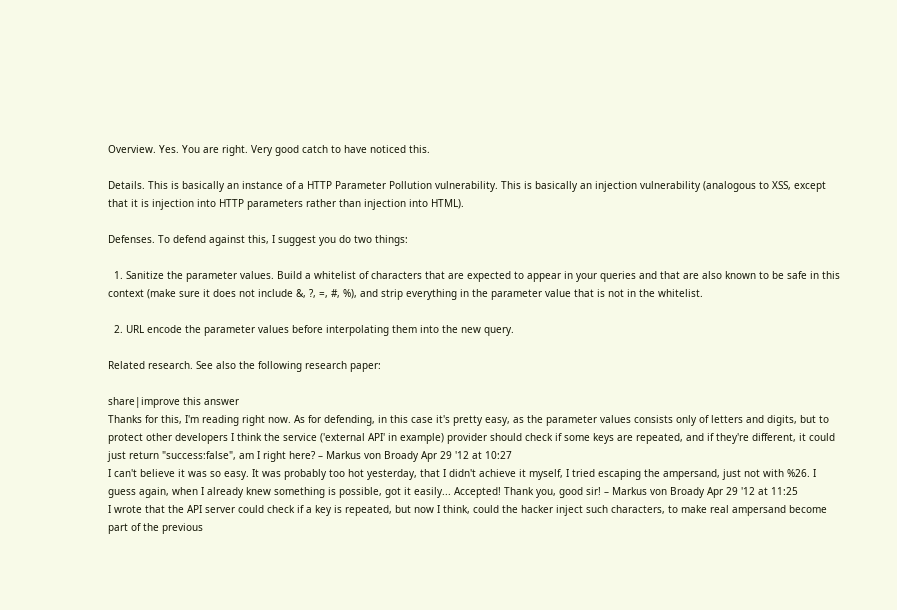Overview. Yes. You are right. Very good catch to have noticed this.

Details. This is basically an instance of a HTTP Parameter Pollution vulnerability. This is basically an injection vulnerability (analogous to XSS, except that it is injection into HTTP parameters rather than injection into HTML).

Defenses. To defend against this, I suggest you do two things:

  1. Sanitize the parameter values. Build a whitelist of characters that are expected to appear in your queries and that are also known to be safe in this context (make sure it does not include &, ?, =, #, %), and strip everything in the parameter value that is not in the whitelist.

  2. URL encode the parameter values before interpolating them into the new query.

Related research. See also the following research paper:

share|improve this answer
Thanks for this, I'm reading right now. As for defending, in this case it's pretty easy, as the parameter values consists only of letters and digits, but to protect other developers I think the service ('external API' in example) provider should check if some keys are repeated, and if they're different, it could just return "success:false", am I right here? – Markus von Broady Apr 29 '12 at 10:27
I can't believe it was so easy. It was probably too hot yesterday, that I didn't achieve it myself, I tried escaping the ampersand, just not with %26. I guess again, when I already knew something is possible, got it easily... Accepted! Thank you, good sir! – Markus von Broady Apr 29 '12 at 11:25
I wrote that the API server could check if a key is repeated, but now I think, could the hacker inject such characters, to make real ampersand become part of the previous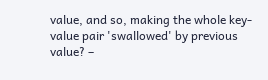value, and so, making the whole key-value pair 'swallowed' by previous value? –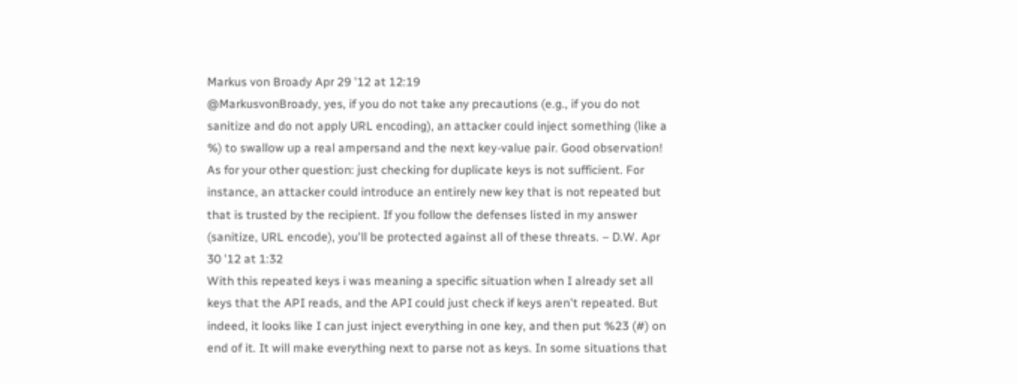Markus von Broady Apr 29 '12 at 12:19
@MarkusvonBroady, yes, if you do not take any precautions (e.g., if you do not sanitize and do not apply URL encoding), an attacker could inject something (like a %) to swallow up a real ampersand and the next key-value pair. Good observation! As for your other question: just checking for duplicate keys is not sufficient. For instance, an attacker could introduce an entirely new key that is not repeated but that is trusted by the recipient. If you follow the defenses listed in my answer (sanitize, URL encode), you'll be protected against all of these threats. – D.W. Apr 30 '12 at 1:32
With this repeated keys i was meaning a specific situation when I already set all keys that the API reads, and the API could just check if keys aren't repeated. But indeed, it looks like I can just inject everything in one key, and then put %23 (#) on end of it. It will make everything next to parse not as keys. In some situations that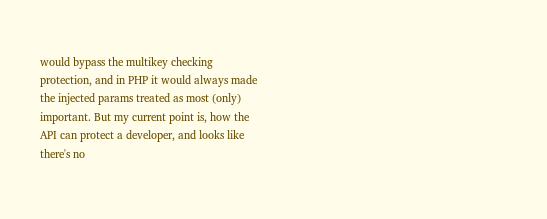would bypass the multikey checking protection, and in PHP it would always made the injected params treated as most (only) important. But my current point is, how the API can protect a developer, and looks like there's no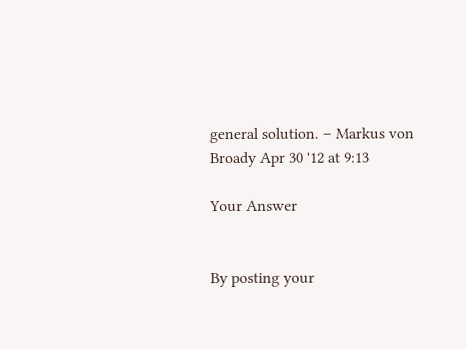general solution. – Markus von Broady Apr 30 '12 at 9:13

Your Answer


By posting your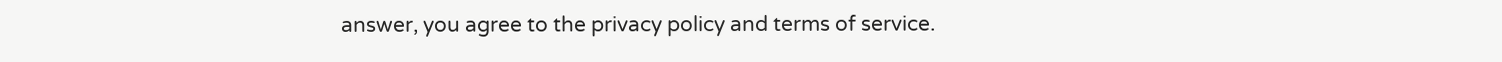answer, you agree to the privacy policy and terms of service.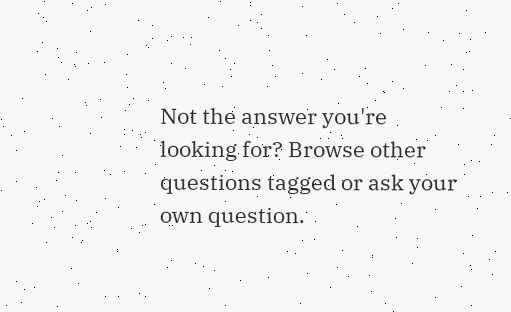Not the answer you're looking for? Browse other questions tagged or ask your own question.